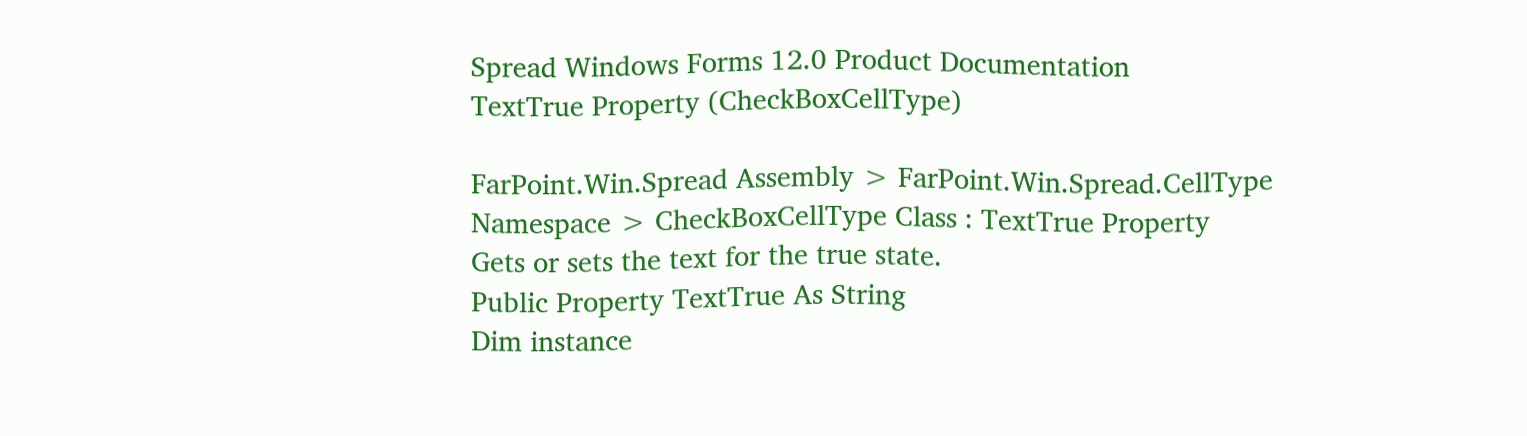Spread Windows Forms 12.0 Product Documentation
TextTrue Property (CheckBoxCellType)

FarPoint.Win.Spread Assembly > FarPoint.Win.Spread.CellType Namespace > CheckBoxCellType Class : TextTrue Property
Gets or sets the text for the true state.
Public Property TextTrue As String
Dim instance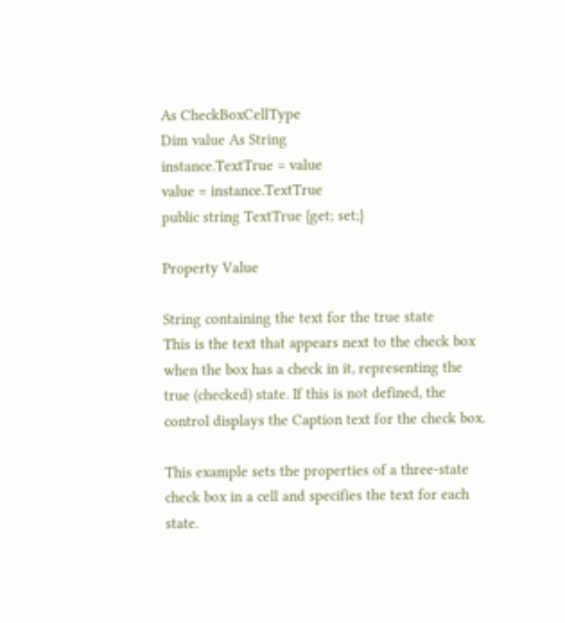As CheckBoxCellType
Dim value As String
instance.TextTrue = value
value = instance.TextTrue
public string TextTrue {get; set;}

Property Value

String containing the text for the true state
This is the text that appears next to the check box when the box has a check in it, representing the true (checked) state. If this is not defined, the control displays the Caption text for the check box.

This example sets the properties of a three-state check box in a cell and specifies the text for each state.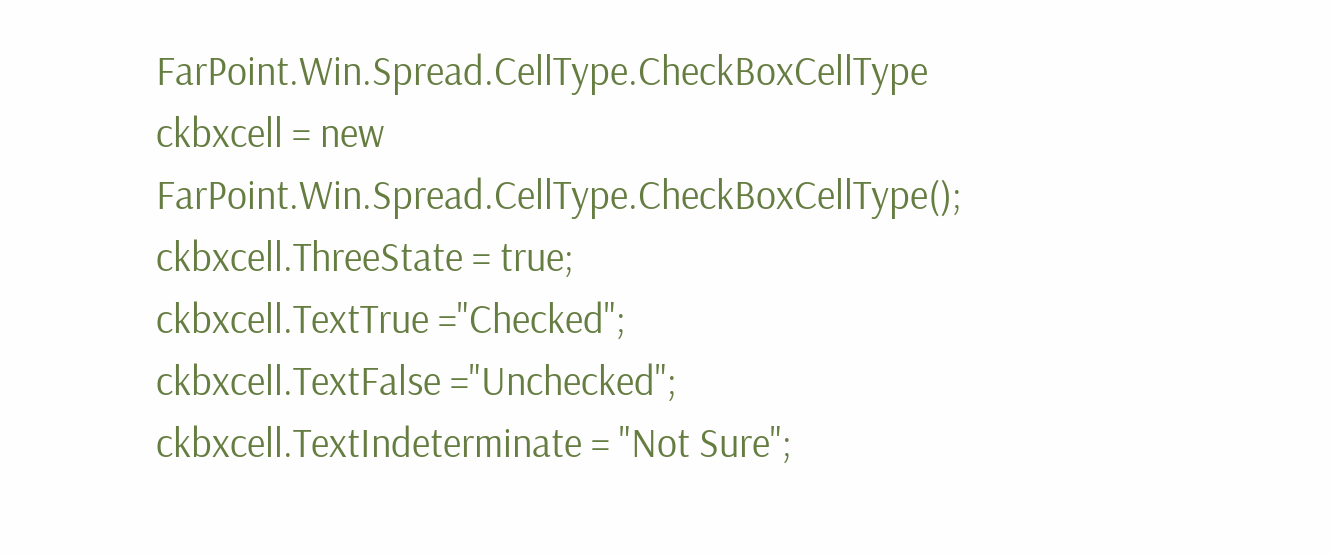FarPoint.Win.Spread.CellType.CheckBoxCellType ckbxcell = new FarPoint.Win.Spread.CellType.CheckBoxCellType();
ckbxcell.ThreeState = true;
ckbxcell.TextTrue ="Checked";
ckbxcell.TextFalse ="Unchecked";
ckbxcell.TextIndeterminate = "Not Sure";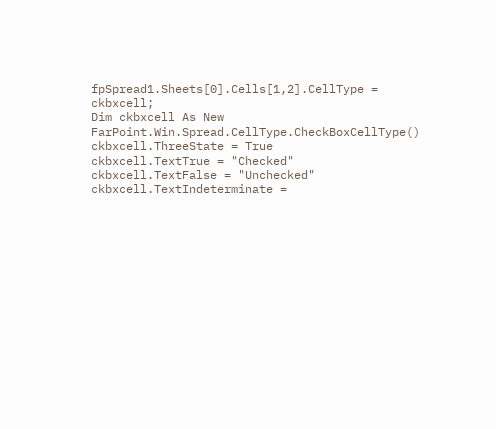fpSpread1.Sheets[0].Cells[1,2].CellType = ckbxcell;
Dim ckbxcell As New FarPoint.Win.Spread.CellType.CheckBoxCellType()
ckbxcell.ThreeState = True
ckbxcell.TextTrue = "Checked"
ckbxcell.TextFalse = "Unchecked"
ckbxcell.TextIndeterminate =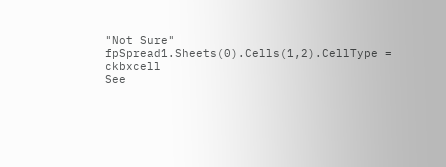"Not Sure"
fpSpread1.Sheets(0).Cells(1,2).CellType = ckbxcell
See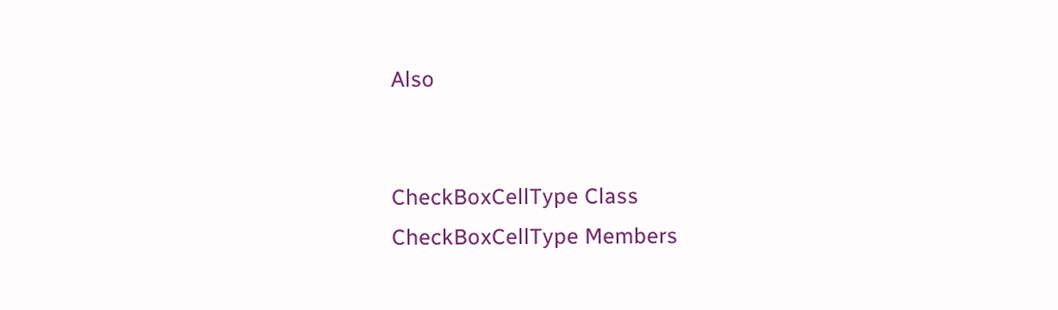Also


CheckBoxCellType Class
CheckBoxCellType Members